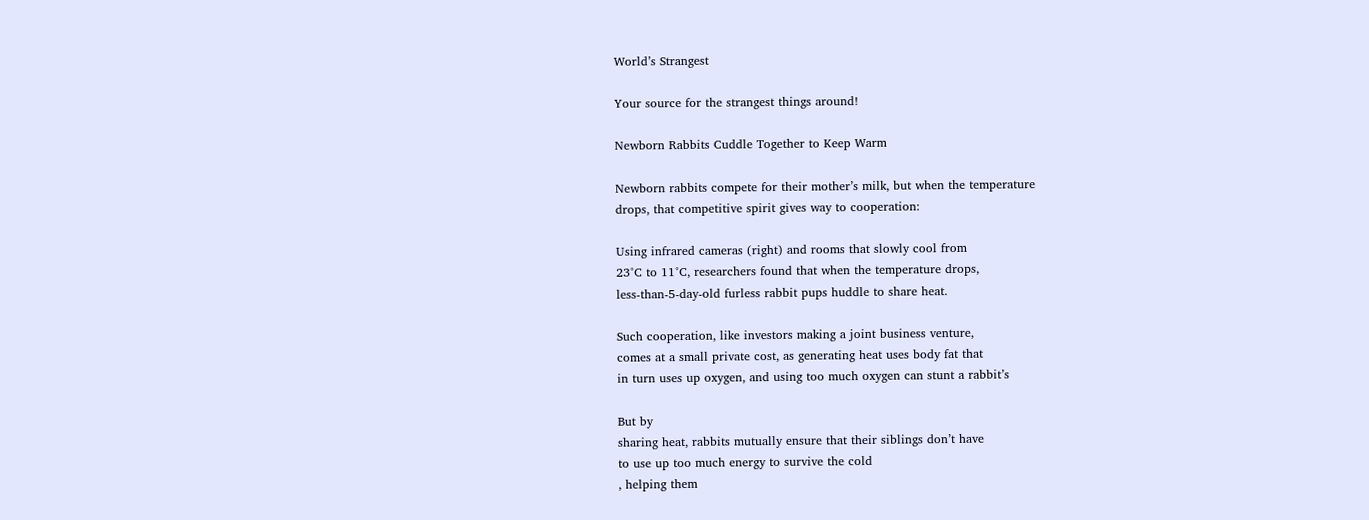World’s Strangest

Your source for the strangest things around!

Newborn Rabbits Cuddle Together to Keep Warm

Newborn rabbits compete for their mother’s milk, but when the temperature
drops, that competitive spirit gives way to cooperation:

Using infrared cameras (right) and rooms that slowly cool from
23°C to 11°C, researchers found that when the temperature drops,
less-than-5-day-old furless rabbit pups huddle to share heat.

Such cooperation, like investors making a joint business venture,
comes at a small private cost, as generating heat uses body fat that
in turn uses up oxygen, and using too much oxygen can stunt a rabbit’s

But by
sharing heat, rabbits mutually ensure that their siblings don’t have
to use up too much energy to survive the cold
, helping them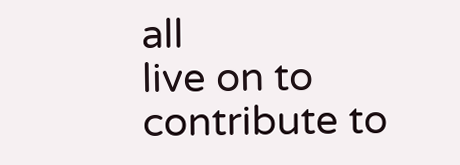all
live on to contribute to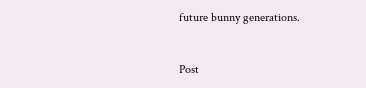future bunny generations.


Post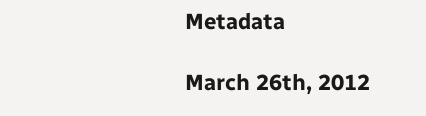Metadata

March 26th, 2012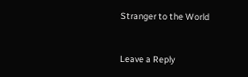Stranger to the World


Leave a Reply